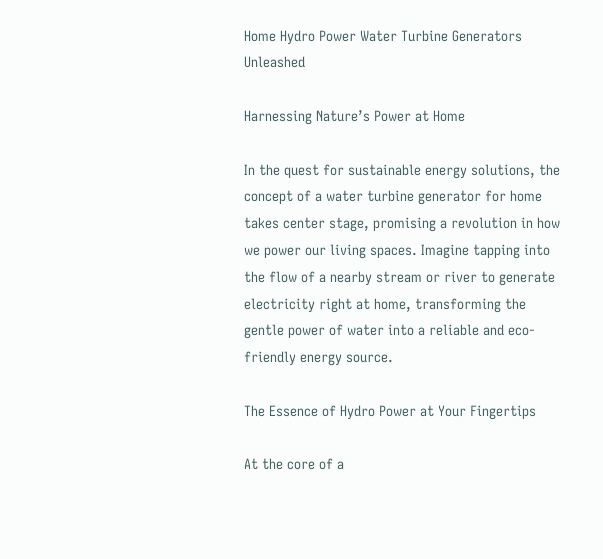Home Hydro Power Water Turbine Generators Unleashed

Harnessing Nature’s Power at Home

In the quest for sustainable energy solutions, the concept of a water turbine generator for home takes center stage, promising a revolution in how we power our living spaces. Imagine tapping into the flow of a nearby stream or river to generate electricity right at home, transforming the gentle power of water into a reliable and eco-friendly energy source.

The Essence of Hydro Power at Your Fingertips

At the core of a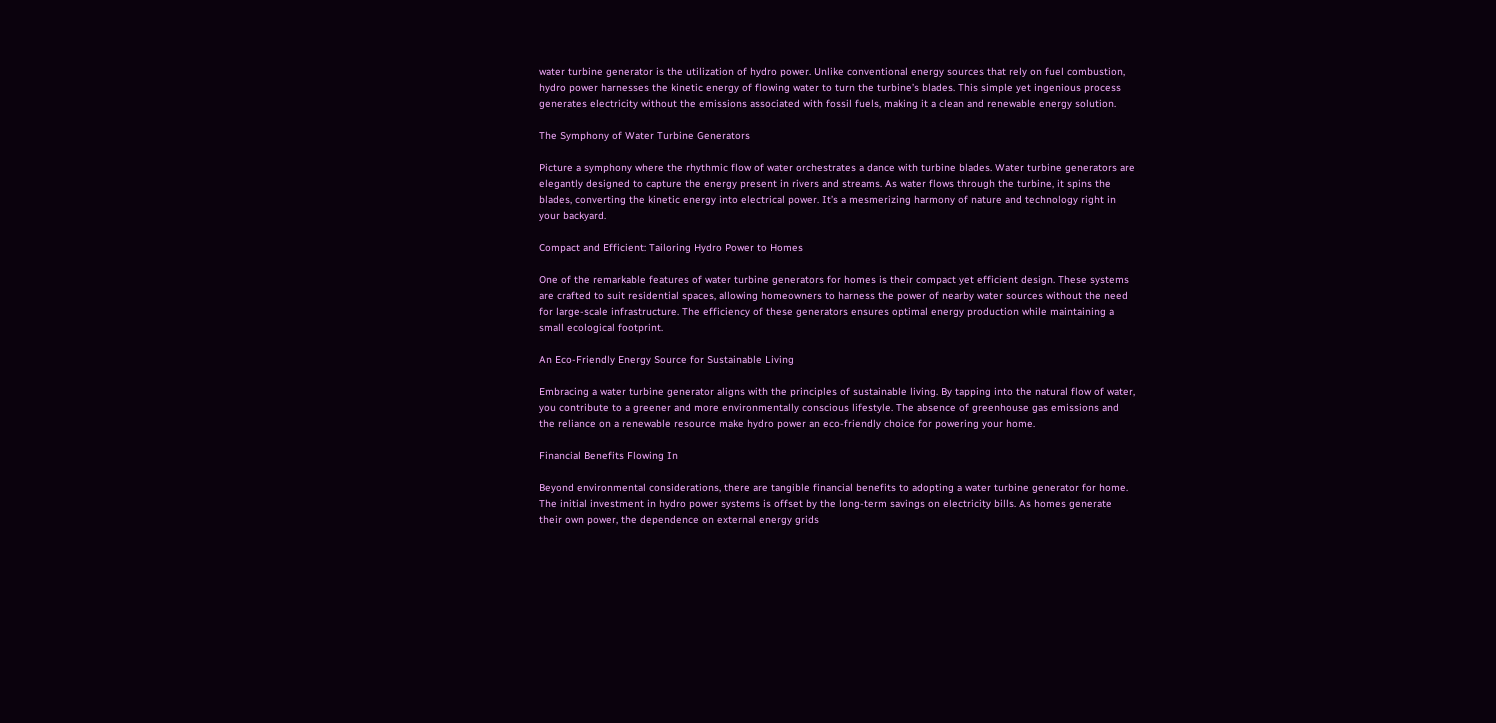water turbine generator is the utilization of hydro power. Unlike conventional energy sources that rely on fuel combustion, hydro power harnesses the kinetic energy of flowing water to turn the turbine’s blades. This simple yet ingenious process generates electricity without the emissions associated with fossil fuels, making it a clean and renewable energy solution.

The Symphony of Water Turbine Generators

Picture a symphony where the rhythmic flow of water orchestrates a dance with turbine blades. Water turbine generators are elegantly designed to capture the energy present in rivers and streams. As water flows through the turbine, it spins the blades, converting the kinetic energy into electrical power. It’s a mesmerizing harmony of nature and technology right in your backyard.

Compact and Efficient: Tailoring Hydro Power to Homes

One of the remarkable features of water turbine generators for homes is their compact yet efficient design. These systems are crafted to suit residential spaces, allowing homeowners to harness the power of nearby water sources without the need for large-scale infrastructure. The efficiency of these generators ensures optimal energy production while maintaining a small ecological footprint.

An Eco-Friendly Energy Source for Sustainable Living

Embracing a water turbine generator aligns with the principles of sustainable living. By tapping into the natural flow of water, you contribute to a greener and more environmentally conscious lifestyle. The absence of greenhouse gas emissions and the reliance on a renewable resource make hydro power an eco-friendly choice for powering your home.

Financial Benefits Flowing In

Beyond environmental considerations, there are tangible financial benefits to adopting a water turbine generator for home. The initial investment in hydro power systems is offset by the long-term savings on electricity bills. As homes generate their own power, the dependence on external energy grids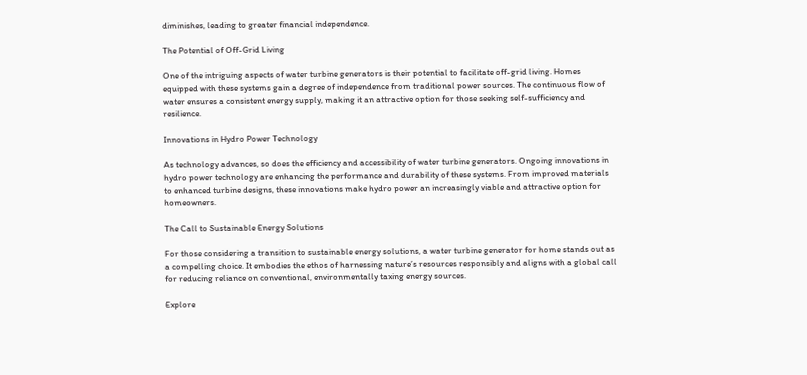diminishes, leading to greater financial independence.

The Potential of Off-Grid Living

One of the intriguing aspects of water turbine generators is their potential to facilitate off-grid living. Homes equipped with these systems gain a degree of independence from traditional power sources. The continuous flow of water ensures a consistent energy supply, making it an attractive option for those seeking self-sufficiency and resilience.

Innovations in Hydro Power Technology

As technology advances, so does the efficiency and accessibility of water turbine generators. Ongoing innovations in hydro power technology are enhancing the performance and durability of these systems. From improved materials to enhanced turbine designs, these innovations make hydro power an increasingly viable and attractive option for homeowners.

The Call to Sustainable Energy Solutions

For those considering a transition to sustainable energy solutions, a water turbine generator for home stands out as a compelling choice. It embodies the ethos of harnessing nature’s resources responsibly and aligns with a global call for reducing reliance on conventional, environmentally taxing energy sources.

Explore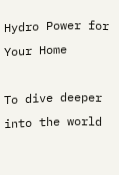Hydro Power for Your Home

To dive deeper into the world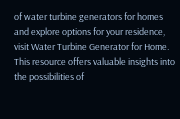of water turbine generators for homes and explore options for your residence, visit Water Turbine Generator for Home. This resource offers valuable insights into the possibilities of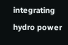integrating hydro power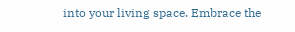into your living space. Embrace the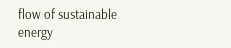flow of sustainable energy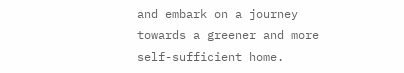and embark on a journey towards a greener and more self-sufficient home.